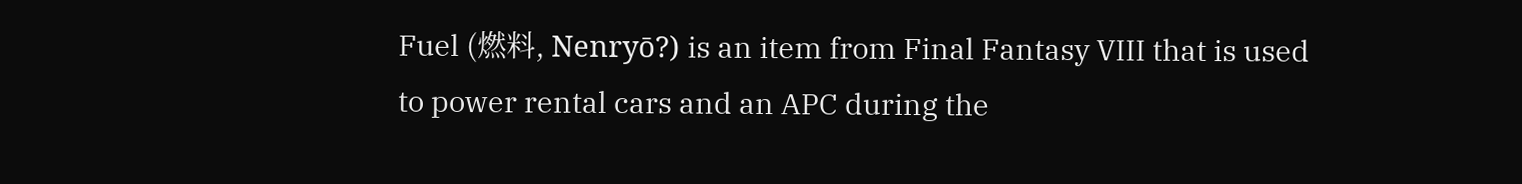Fuel (燃料, Nenryō?) is an item from Final Fantasy VIII that is used to power rental cars and an APC during the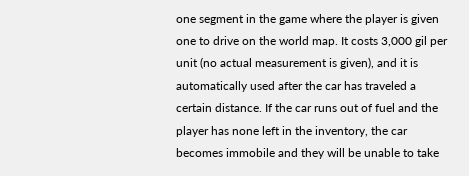one segment in the game where the player is given one to drive on the world map. It costs 3,000 gil per unit (no actual measurement is given), and it is automatically used after the car has traveled a certain distance. If the car runs out of fuel and the player has none left in the inventory, the car becomes immobile and they will be unable to take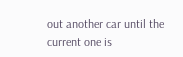out another car until the current one is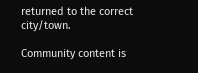returned to the correct city/town.

Community content is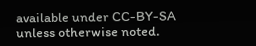available under CC-BY-SA unless otherwise noted.